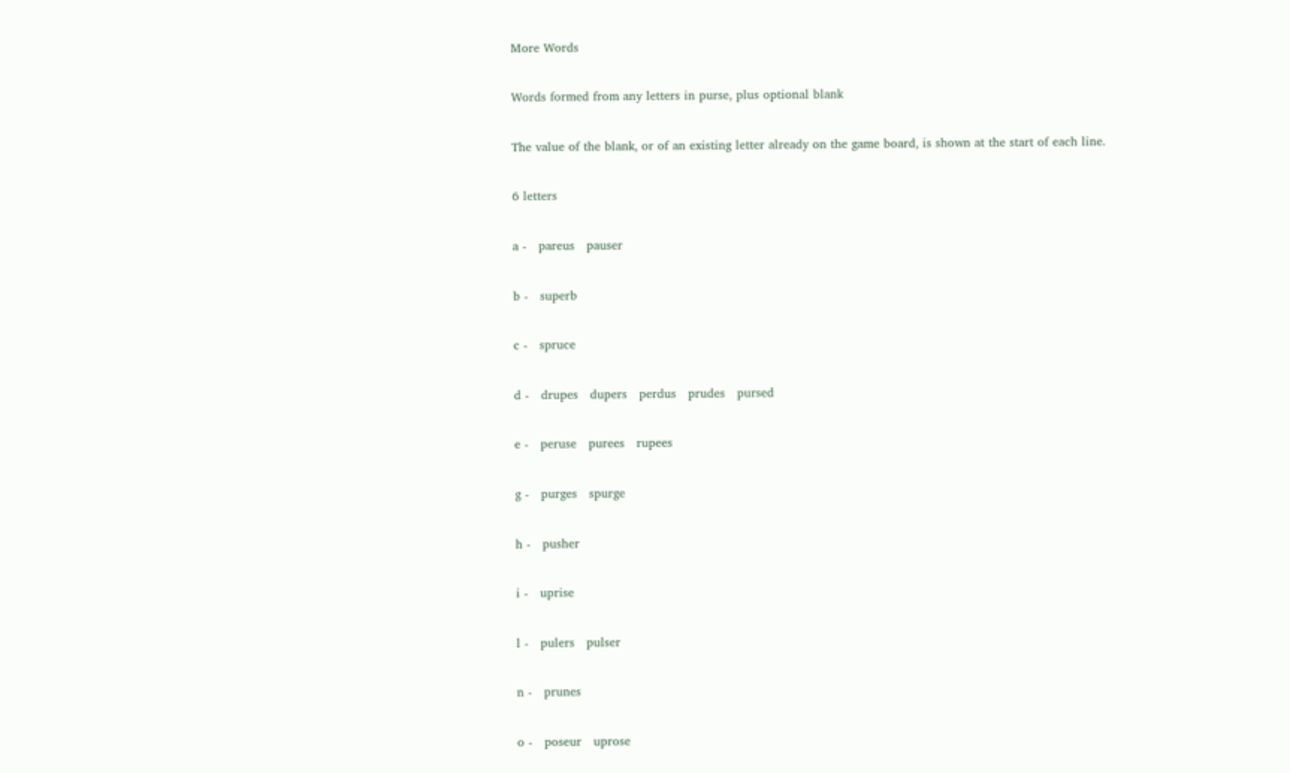More Words

Words formed from any letters in purse, plus optional blank

The value of the blank, or of an existing letter already on the game board, is shown at the start of each line.

6 letters

a -   pareus   pauser

b -   superb

c -   spruce

d -   drupes   dupers   perdus   prudes   pursed

e -   peruse   purees   rupees

g -   purges   spurge

h -   pusher

i -   uprise

l -   pulers   pulser

n -   prunes

o -   poseur   uprose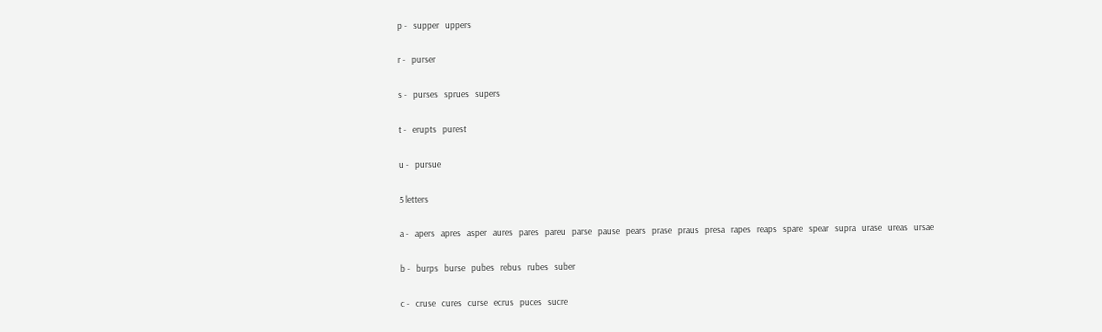p -   supper   uppers

r -   purser

s -   purses   sprues   supers

t -   erupts   purest

u -   pursue

5 letters

a -   apers   apres   asper   aures   pares   pareu   parse   pause   pears   prase   praus   presa   rapes   reaps   spare   spear   supra   urase   ureas   ursae

b -   burps   burse   pubes   rebus   rubes   suber

c -   cruse   cures   curse   ecrus   puces   sucre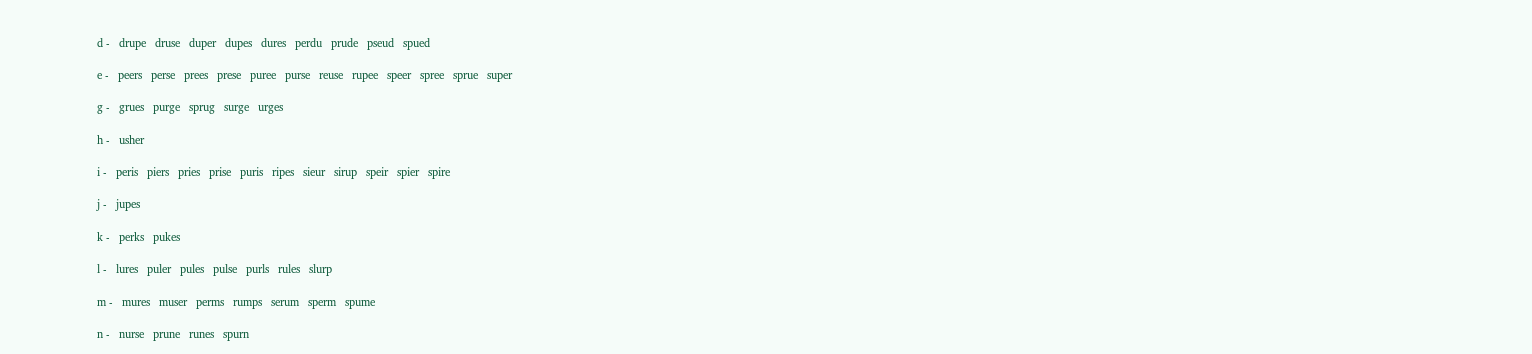d -   drupe   druse   duper   dupes   dures   perdu   prude   pseud   spued

e -   peers   perse   prees   prese   puree   purse   reuse   rupee   speer   spree   sprue   super

g -   grues   purge   sprug   surge   urges

h -   usher

i -   peris   piers   pries   prise   puris   ripes   sieur   sirup   speir   spier   spire

j -   jupes

k -   perks   pukes

l -   lures   puler   pules   pulse   purls   rules   slurp

m -   mures   muser   perms   rumps   serum   sperm   spume

n -   nurse   prune   runes   spurn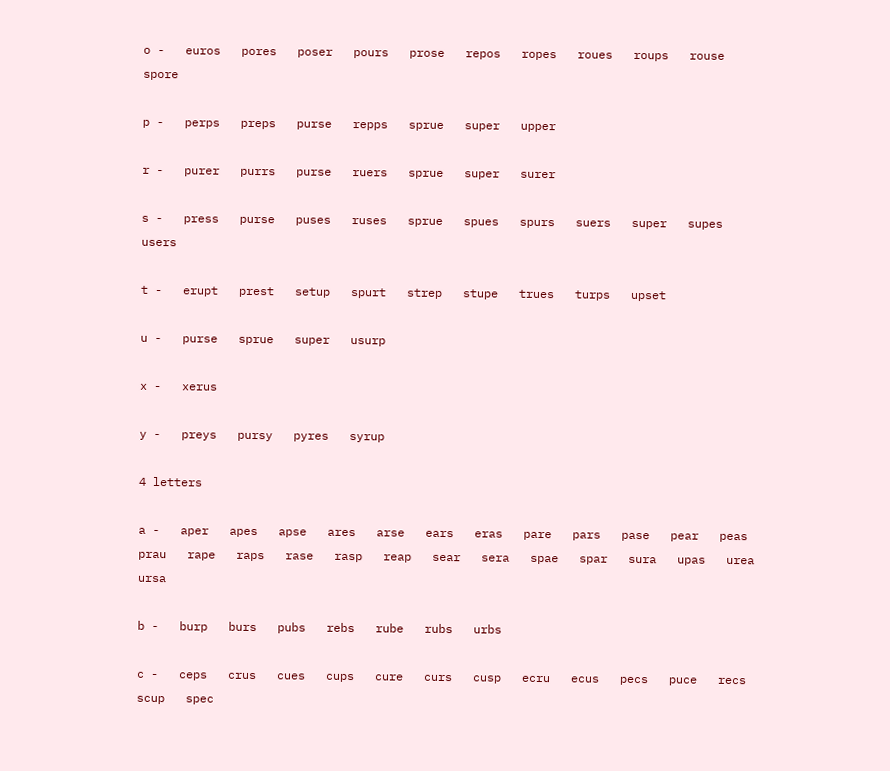o -   euros   pores   poser   pours   prose   repos   ropes   roues   roups   rouse   spore

p -   perps   preps   purse   repps   sprue   super   upper

r -   purer   purrs   purse   ruers   sprue   super   surer

s -   press   purse   puses   ruses   sprue   spues   spurs   suers   super   supes   users

t -   erupt   prest   setup   spurt   strep   stupe   trues   turps   upset

u -   purse   sprue   super   usurp

x -   xerus

y -   preys   pursy   pyres   syrup

4 letters

a -   aper   apes   apse   ares   arse   ears   eras   pare   pars   pase   pear   peas   prau   rape   raps   rase   rasp   reap   sear   sera   spae   spar   sura   upas   urea   ursa

b -   burp   burs   pubs   rebs   rube   rubs   urbs

c -   ceps   crus   cues   cups   cure   curs   cusp   ecru   ecus   pecs   puce   recs   scup   spec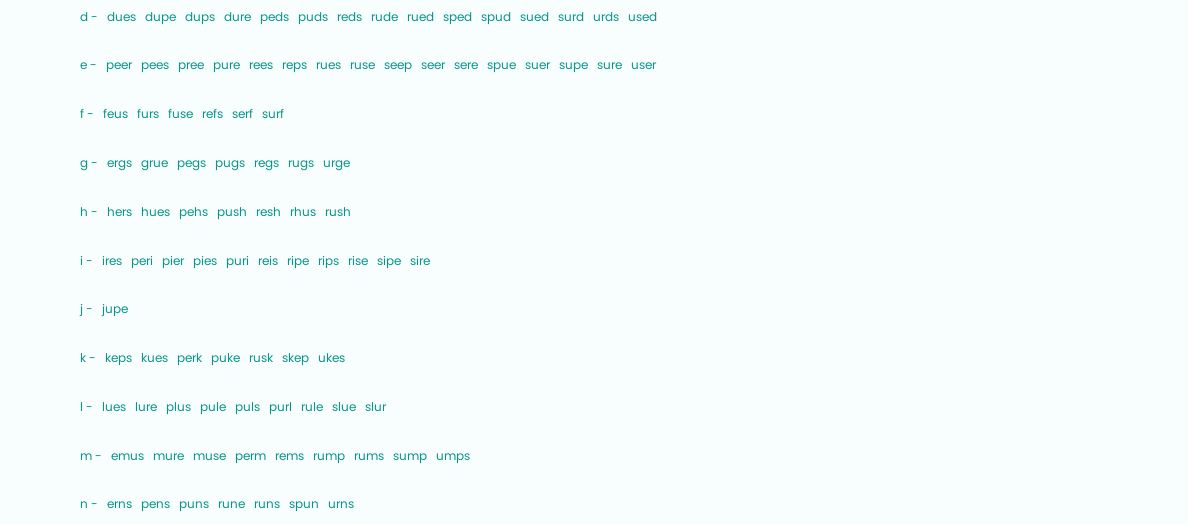d -   dues   dupe   dups   dure   peds   puds   reds   rude   rued   sped   spud   sued   surd   urds   used

e -   peer   pees   pree   pure   rees   reps   rues   ruse   seep   seer   sere   spue   suer   supe   sure   user

f -   feus   furs   fuse   refs   serf   surf

g -   ergs   grue   pegs   pugs   regs   rugs   urge

h -   hers   hues   pehs   push   resh   rhus   rush

i -   ires   peri   pier   pies   puri   reis   ripe   rips   rise   sipe   sire

j -   jupe

k -   keps   kues   perk   puke   rusk   skep   ukes

l -   lues   lure   plus   pule   puls   purl   rule   slue   slur

m -   emus   mure   muse   perm   rems   rump   rums   sump   umps

n -   erns   pens   puns   rune   runs   spun   urns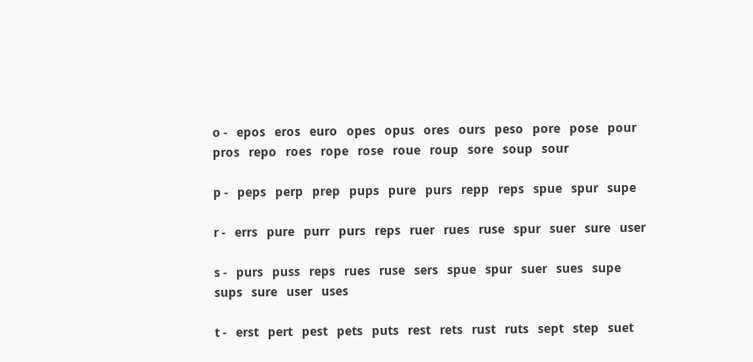o -   epos   eros   euro   opes   opus   ores   ours   peso   pore   pose   pour   pros   repo   roes   rope   rose   roue   roup   sore   soup   sour

p -   peps   perp   prep   pups   pure   purs   repp   reps   spue   spur   supe

r -   errs   pure   purr   purs   reps   ruer   rues   ruse   spur   suer   sure   user

s -   purs   puss   reps   rues   ruse   sers   spue   spur   suer   sues   supe   sups   sure   user   uses

t -   erst   pert   pest   pets   puts   rest   rets   rust   ruts   sept   step   suet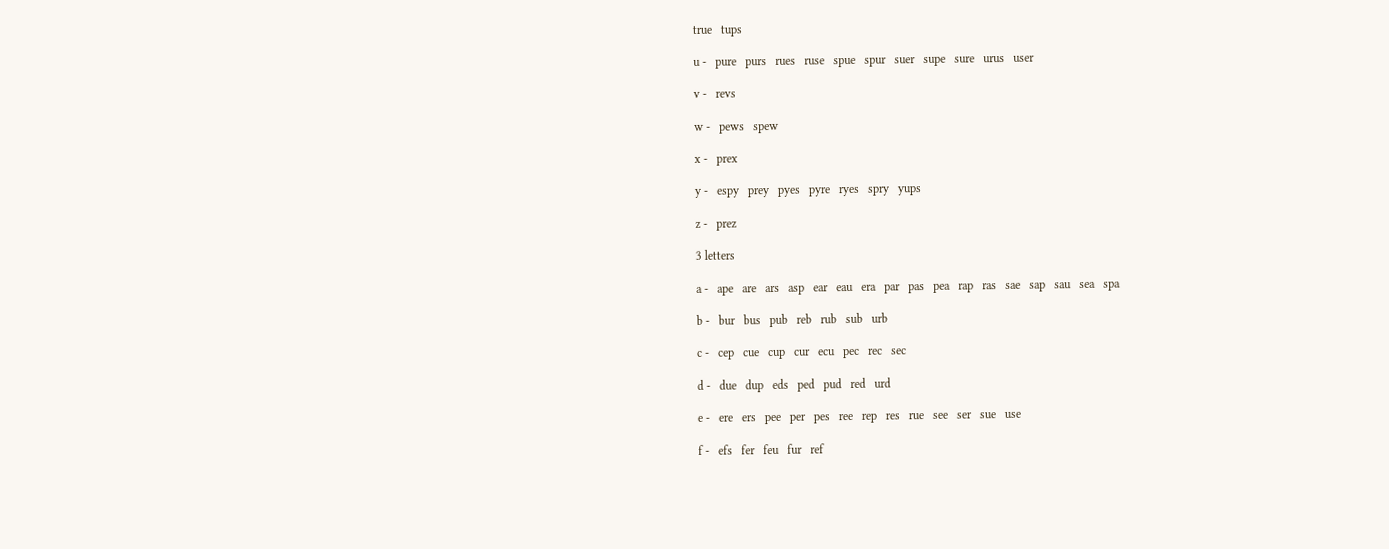true   tups

u -   pure   purs   rues   ruse   spue   spur   suer   supe   sure   urus   user

v -   revs

w -   pews   spew

x -   prex

y -   espy   prey   pyes   pyre   ryes   spry   yups

z -   prez

3 letters

a -   ape   are   ars   asp   ear   eau   era   par   pas   pea   rap   ras   sae   sap   sau   sea   spa

b -   bur   bus   pub   reb   rub   sub   urb

c -   cep   cue   cup   cur   ecu   pec   rec   sec

d -   due   dup   eds   ped   pud   red   urd

e -   ere   ers   pee   per   pes   ree   rep   res   rue   see   ser   sue   use

f -   efs   fer   feu   fur   ref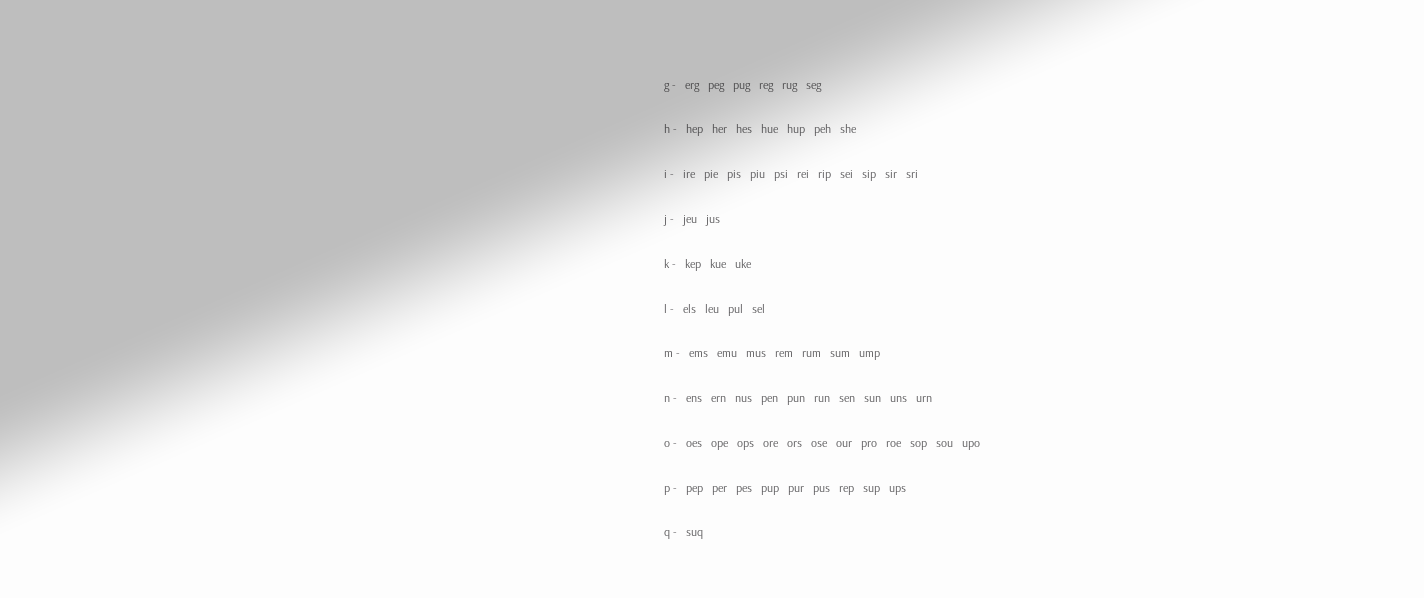g -   erg   peg   pug   reg   rug   seg

h -   hep   her   hes   hue   hup   peh   she

i -   ire   pie   pis   piu   psi   rei   rip   sei   sip   sir   sri

j -   jeu   jus

k -   kep   kue   uke

l -   els   leu   pul   sel

m -   ems   emu   mus   rem   rum   sum   ump

n -   ens   ern   nus   pen   pun   run   sen   sun   uns   urn

o -   oes   ope   ops   ore   ors   ose   our   pro   roe   sop   sou   upo

p -   pep   per   pes   pup   pur   pus   rep   sup   ups

q -   suq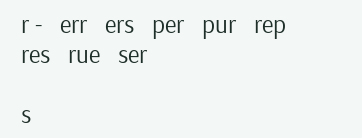r -   err   ers   per   pur   rep   res   rue   ser

s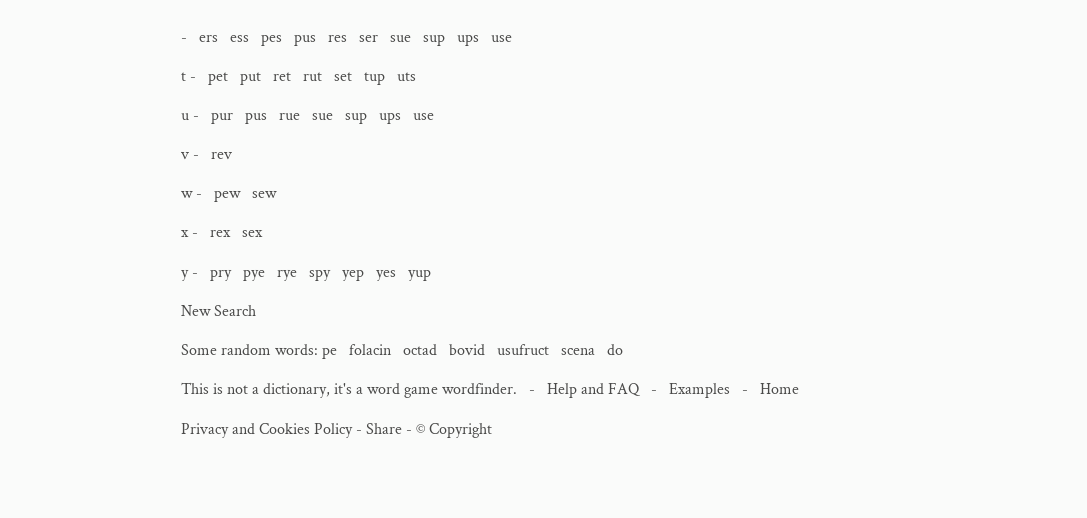-   ers   ess   pes   pus   res   ser   sue   sup   ups   use

t -   pet   put   ret   rut   set   tup   uts

u -   pur   pus   rue   sue   sup   ups   use

v -   rev

w -   pew   sew

x -   rex   sex

y -   pry   pye   rye   spy   yep   yes   yup

New Search

Some random words: pe   folacin   octad   bovid   usufruct   scena   do

This is not a dictionary, it's a word game wordfinder.   -   Help and FAQ   -   Examples   -   Home

Privacy and Cookies Policy - Share - © Copyright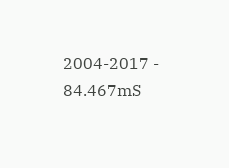2004-2017 - 84.467mS